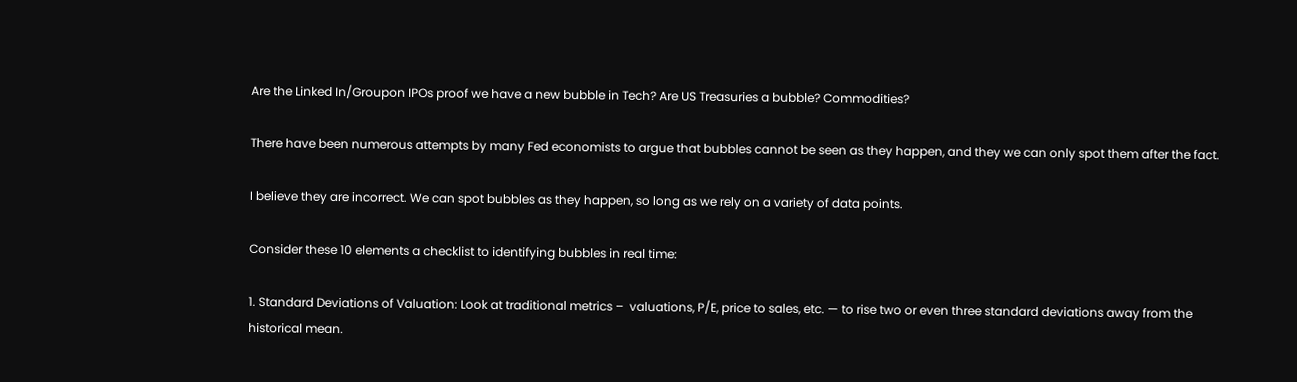Are the Linked In/Groupon IPOs proof we have a new bubble in Tech? Are US Treasuries a bubble? Commodities?

There have been numerous attempts by many Fed economists to argue that bubbles cannot be seen as they happen, and they we can only spot them after the fact.

I believe they are incorrect. We can spot bubbles as they happen, so long as we rely on a variety of data points.

Consider these 10 elements a checklist to identifying bubbles in real time:

1. Standard Deviations of Valuation: Look at traditional metrics –  valuations, P/E, price to sales, etc. — to rise two or even three standard deviations away from the historical mean.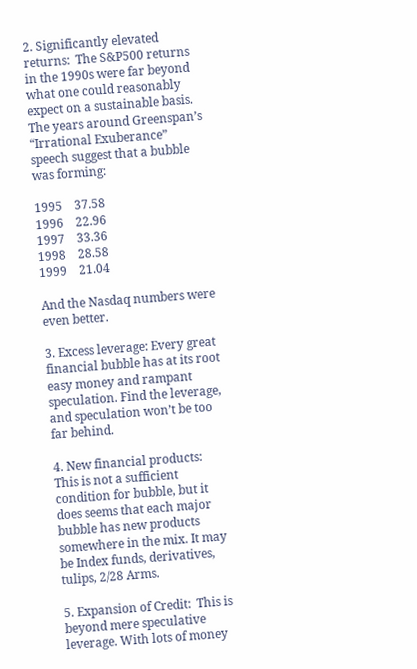2. Significantly elevated returns:  The S&P500 returns in the 1990s were far beyond what one could reasonably expect on a sustainable basis. The years around Greenspan’s “Irrational Exuberance” speech suggest that a bubble was forming:

1995    37.58
1996    22.96
1997    33.36
1998    28.58
1999    21.04

And the Nasdaq numbers were even better.

3. Excess leverage: Every great financial bubble has at its root easy money and rampant speculation. Find the leverage, and speculation won’t be too far behind.

4. New financial products: This is not a sufficient condition for bubble, but it does seems that each major bubble has new products somewhere in the mix. It may be Index funds, derivatives, tulips, 2/28 Arms.

5. Expansion of Credit:  This is beyond mere speculative leverage. With lots of money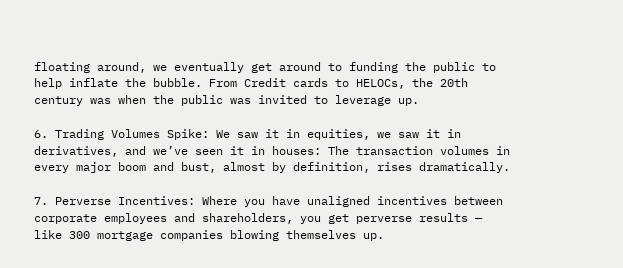floating around, we eventually get around to funding the public to help inflate the bubble. From Credit cards to HELOCs, the 20th century was when the public was invited to leverage up.

6. Trading Volumes Spike: We saw it in equities, we saw it in derivatives, and we’ve seen it in houses: The transaction volumes in every major boom and bust, almost by definition, rises dramatically.

7. Perverse Incentives: Where you have unaligned incentives between corporate employees and shareholders, you get perverse results — like 300 mortgage companies blowing themselves up.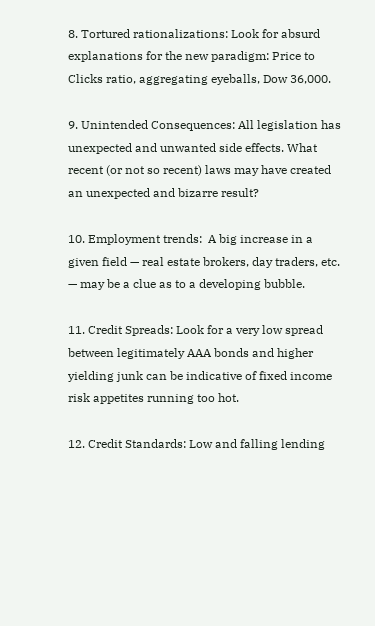8. Tortured rationalizations: Look for absurd explanations for the new paradigm: Price to Clicks ratio, aggregating eyeballs, Dow 36,000.

9. Unintended Consequences: All legislation has unexpected and unwanted side effects. What recent (or not so recent) laws may have created an unexpected and bizarre result?

10. Employment trends:  A big increase in a given field — real estate brokers, day traders, etc. — may be a clue as to a developing bubble.

11. Credit Spreads: Look for a very low spread between legitimately AAA bonds and higher yielding junk can be indicative of fixed income risk appetites running too hot.

12. Credit Standards: Low and falling lending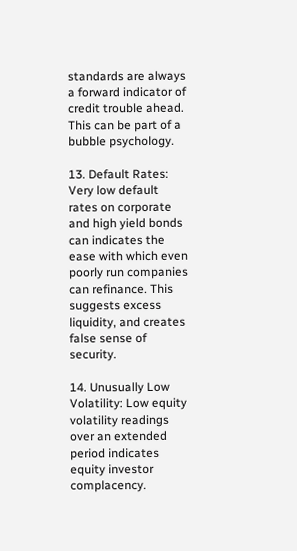standards are always a forward indicator of credit trouble ahead. This can be part of a bubble psychology.

13. Default Rates: Very low default rates on corporate and high yield bonds can indicates the ease with which even poorly run companies can refinance. This suggests excess liquidity, and creates false sense of security.

14. Unusually Low Volatility: Low equity volatility readings over an extended period indicates equity investor complacency.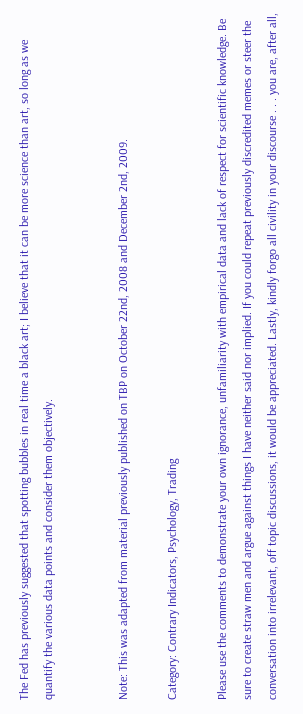The Fed has previously suggested that spotting bubbles in real time a black art; I believe that it can be more science than art, so long as we quantify the various data points and consider them objectively.


Note: This was adapted from material previously published on TBP on October 22nd, 2008 and December 2nd, 2009.

Category: Contrary Indicators, Psychology, Trading

Please use the comments to demonstrate your own ignorance, unfamiliarity with empirical data and lack of respect for scientific knowledge. Be sure to create straw men and argue against things I have neither said nor implied. If you could repeat previously discredited memes or steer the conversation into irrelevant, off topic discussions, it would be appreciated. Lastly, kindly forgo all civility in your discourse . . . you are, after all,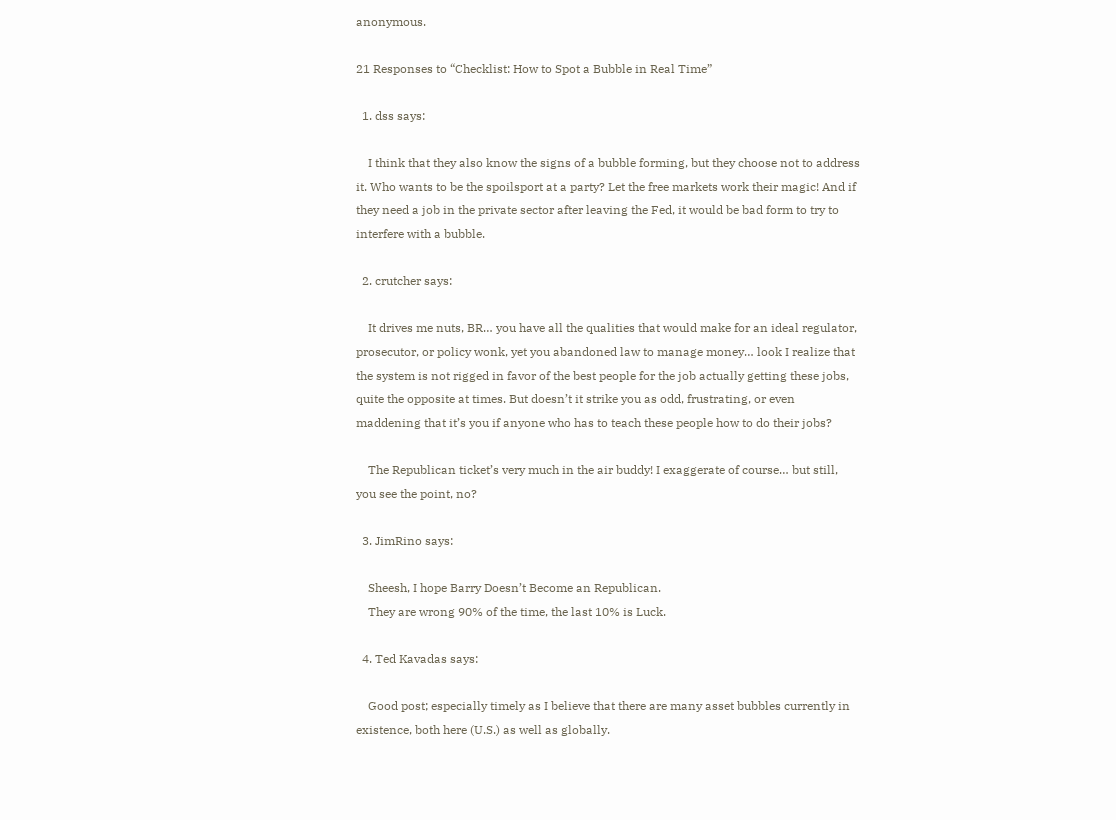anonymous.

21 Responses to “Checklist: How to Spot a Bubble in Real Time”

  1. dss says:

    I think that they also know the signs of a bubble forming, but they choose not to address it. Who wants to be the spoilsport at a party? Let the free markets work their magic! And if they need a job in the private sector after leaving the Fed, it would be bad form to try to interfere with a bubble.

  2. crutcher says:

    It drives me nuts, BR… you have all the qualities that would make for an ideal regulator, prosecutor, or policy wonk, yet you abandoned law to manage money… look I realize that the system is not rigged in favor of the best people for the job actually getting these jobs, quite the opposite at times. But doesn’t it strike you as odd, frustrating, or even maddening that it’s you if anyone who has to teach these people how to do their jobs?

    The Republican ticket’s very much in the air buddy! I exaggerate of course… but still, you see the point, no?

  3. JimRino says:

    Sheesh, I hope Barry Doesn’t Become an Republican.
    They are wrong 90% of the time, the last 10% is Luck.

  4. Ted Kavadas says:

    Good post; especially timely as I believe that there are many asset bubbles currently in existence, both here (U.S.) as well as globally.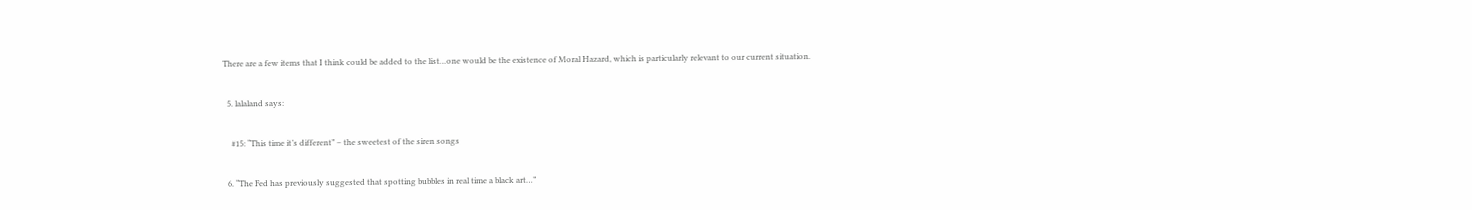There are a few items that I think could be added to the list…one would be the existence of Moral Hazard, which is particularly relevant to our current situation.

  5. lalaland says:

    #15: “This time it’s different” – the sweetest of the siren songs

  6. “The Fed has previously suggested that spotting bubbles in real time a black art…”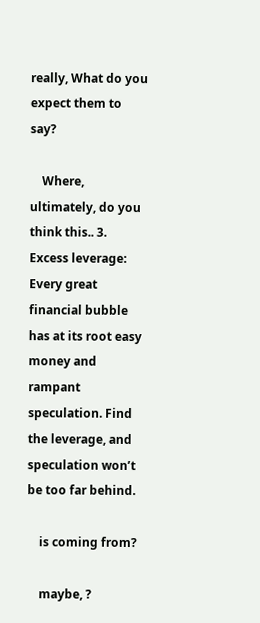really, What do you expect them to say?

    Where, ultimately, do you think this.. 3. Excess leverage: Every great financial bubble has at its root easy money and rampant speculation. Find the leverage, and speculation won’t be too far behind.

    is coming from?

    maybe, ?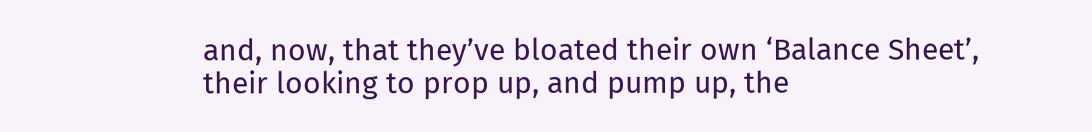and, now, that they’ve bloated their own ‘Balance Sheet’, their looking to prop up, and pump up, the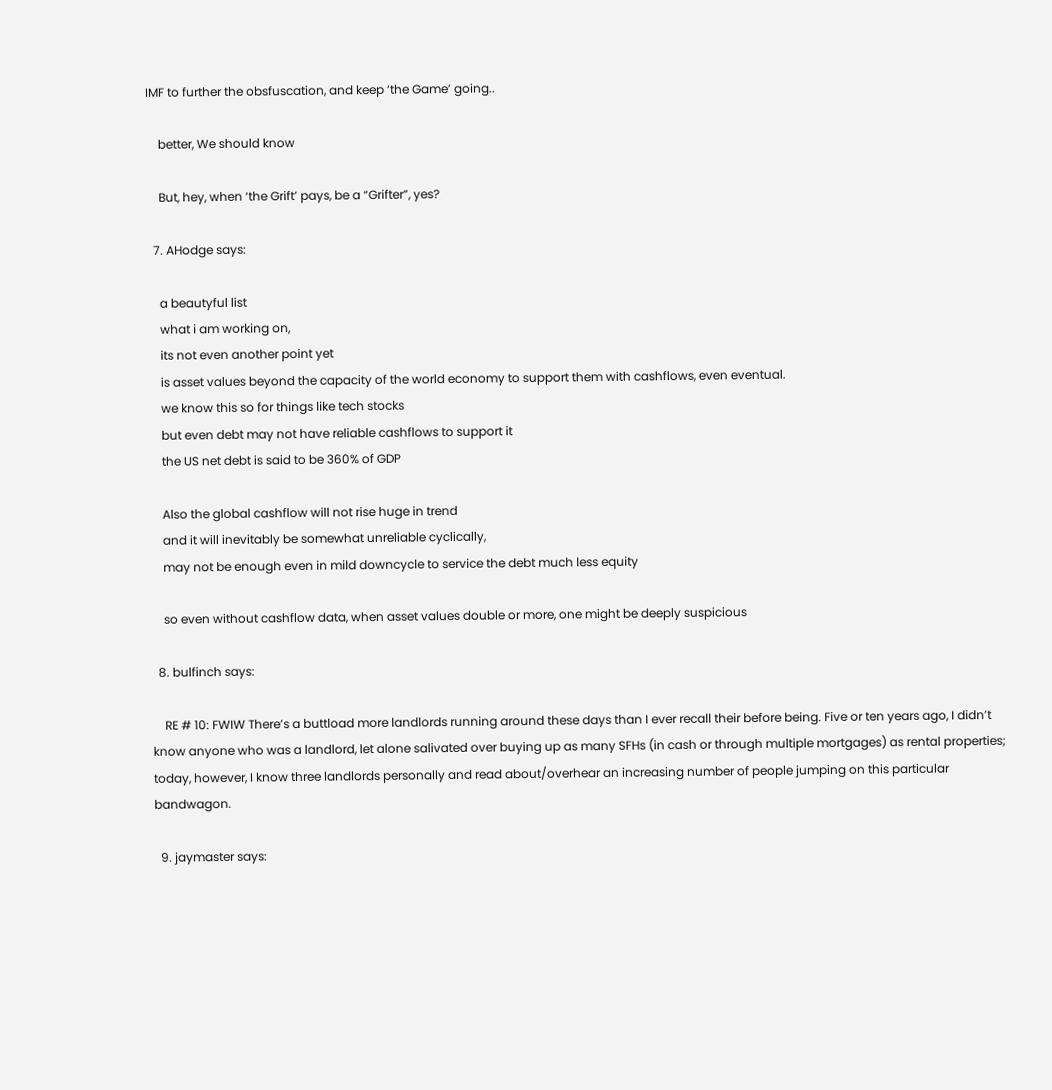IMF to further the obsfuscation, and keep ‘the Game’ going..

    better, We should know

    But, hey, when ‘the Grift’ pays, be a “Grifter”, yes?

  7. AHodge says:

    a beautyful list
    what i am working on,
    its not even another point yet
    is asset values beyond the capacity of the world economy to support them with cashflows, even eventual.
    we know this so for things like tech stocks
    but even debt may not have reliable cashflows to support it
    the US net debt is said to be 360% of GDP

    Also the global cashflow will not rise huge in trend
    and it will inevitably be somewhat unreliable cyclically,
    may not be enough even in mild downcycle to service the debt much less equity

    so even without cashflow data, when asset values double or more, one might be deeply suspicious

  8. bulfinch says:

    RE # 10: FWIW There’s a buttload more landlords running around these days than I ever recall their before being. Five or ten years ago, I didn’t know anyone who was a landlord, let alone salivated over buying up as many SFHs (in cash or through multiple mortgages) as rental properties; today, however, I know three landlords personally and read about/overhear an increasing number of people jumping on this particular bandwagon.

  9. jaymaster says: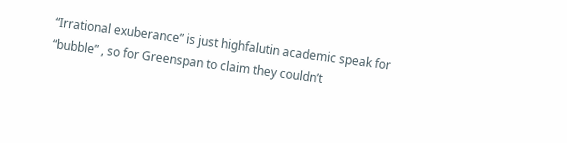“Irrational exuberance” is just highfalutin academic speak for “bubble” , so for Greenspan to claim they couldn’t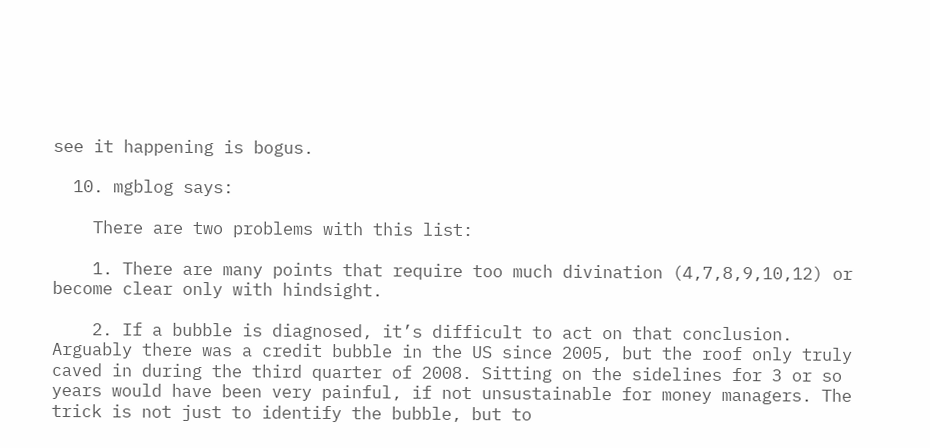see it happening is bogus.

  10. mgblog says:

    There are two problems with this list:

    1. There are many points that require too much divination (4,7,8,9,10,12) or become clear only with hindsight.

    2. If a bubble is diagnosed, it’s difficult to act on that conclusion. Arguably there was a credit bubble in the US since 2005, but the roof only truly caved in during the third quarter of 2008. Sitting on the sidelines for 3 or so years would have been very painful, if not unsustainable for money managers. The trick is not just to identify the bubble, but to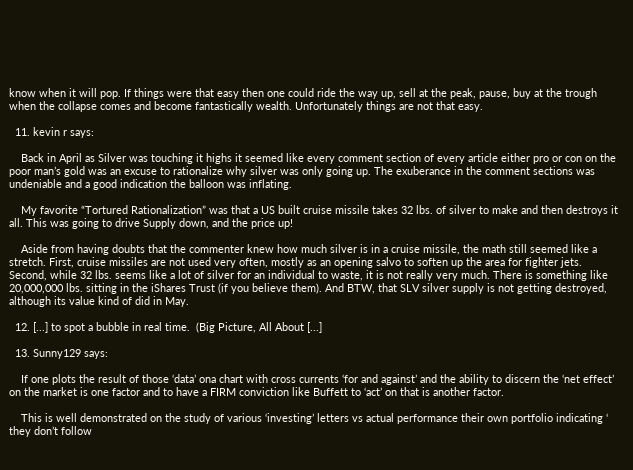know when it will pop. If things were that easy then one could ride the way up, sell at the peak, pause, buy at the trough when the collapse comes and become fantastically wealth. Unfortunately things are not that easy.

  11. kevin r says:

    Back in April as Silver was touching it highs it seemed like every comment section of every article either pro or con on the poor man’s gold was an excuse to rationalize why silver was only going up. The exuberance in the comment sections was undeniable and a good indication the balloon was inflating.

    My favorite “Tortured Rationalization” was that a US built cruise missile takes 32 lbs. of silver to make and then destroys it all. This was going to drive Supply down, and the price up!

    Aside from having doubts that the commenter knew how much silver is in a cruise missile, the math still seemed like a stretch. First, cruise missiles are not used very often, mostly as an opening salvo to soften up the area for fighter jets. Second, while 32 lbs. seems like a lot of silver for an individual to waste, it is not really very much. There is something like 20,000,000 lbs. sitting in the iShares Trust (if you believe them). And BTW, that SLV silver supply is not getting destroyed, although its value kind of did in May.

  12. [...] to spot a bubble in real time.  (Big Picture, All About [...]

  13. Sunny129 says:

    If one plots the result of those ‘data’ ona chart with cross currents ‘for and against’ and the ability to discern the ‘net effect’ on the market is one factor and to have a FIRM conviction like Buffett to ‘act’ on that is another factor.

    This is well demonstrated on the study of various ‘investing’ letters vs actual performance their own portfolio indicating ‘ they don’t follow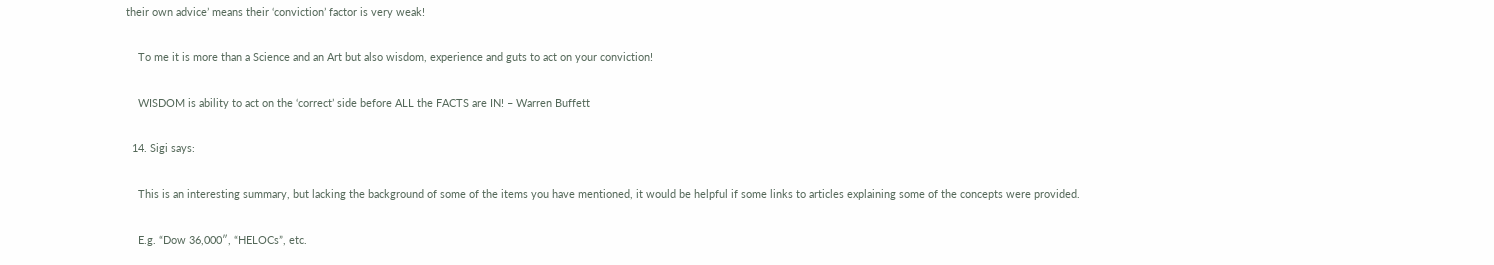their own advice’ means their ‘conviction’ factor is very weak!

    To me it is more than a Science and an Art but also wisdom, experience and guts to act on your conviction!

    WISDOM is ability to act on the ‘correct’ side before ALL the FACTS are IN! – Warren Buffett

  14. Sigi says:

    This is an interesting summary, but lacking the background of some of the items you have mentioned, it would be helpful if some links to articles explaining some of the concepts were provided.

    E.g. “Dow 36,000″, “HELOCs”, etc.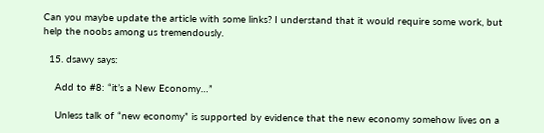Can you maybe update the article with some links? I understand that it would require some work, but help the noobs among us tremendously.

  15. dsawy says:

    Add to #8: “it’s a New Economy…”

    Unless talk of “new economy” is supported by evidence that the new economy somehow lives on a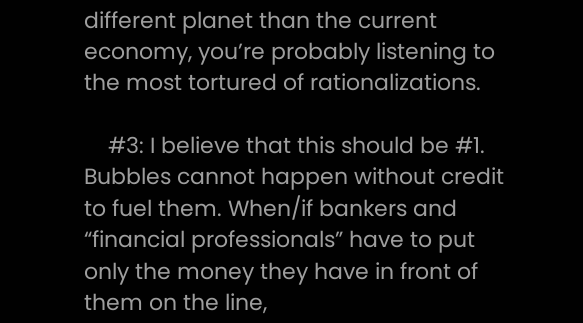different planet than the current economy, you’re probably listening to the most tortured of rationalizations.

    #3: I believe that this should be #1. Bubbles cannot happen without credit to fuel them. When/if bankers and “financial professionals” have to put only the money they have in front of them on the line,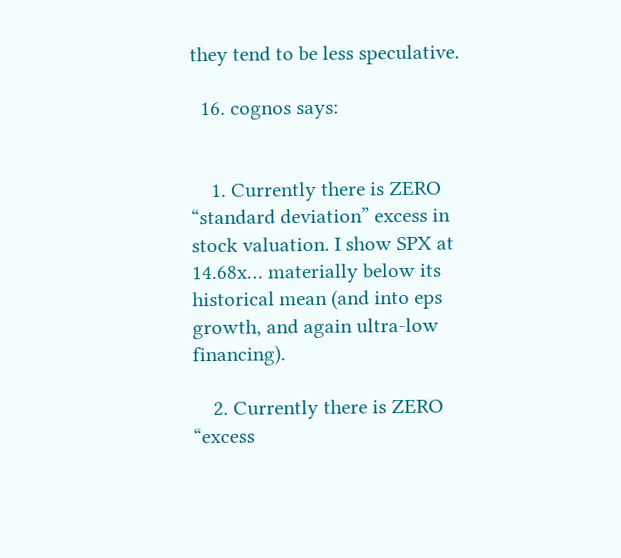they tend to be less speculative.

  16. cognos says:


    1. Currently there is ZERO “standard deviation” excess in stock valuation. I show SPX at 14.68x… materially below its historical mean (and into eps growth, and again ultra-low financing).

    2. Currently there is ZERO “excess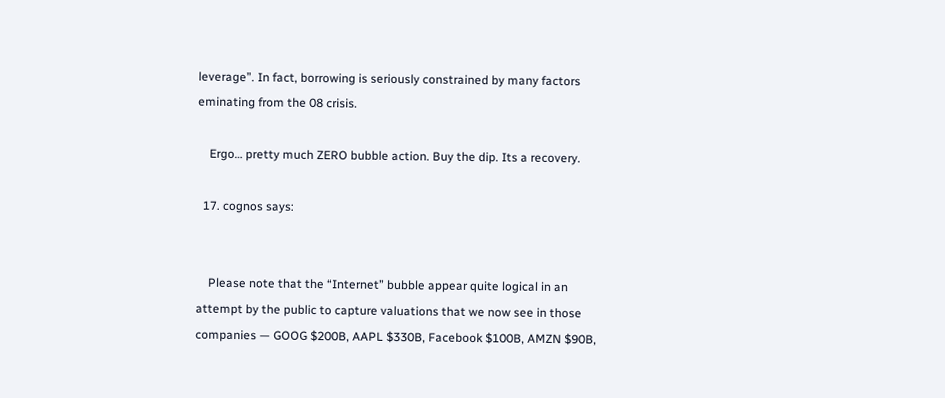leverage”. In fact, borrowing is seriously constrained by many factors eminating from the 08 crisis.

    Ergo… pretty much ZERO bubble action. Buy the dip. Its a recovery.

  17. cognos says:


    Please note that the “Internet” bubble appear quite logical in an attempt by the public to capture valuations that we now see in those companies — GOOG $200B, AAPL $330B, Facebook $100B, AMZN $90B,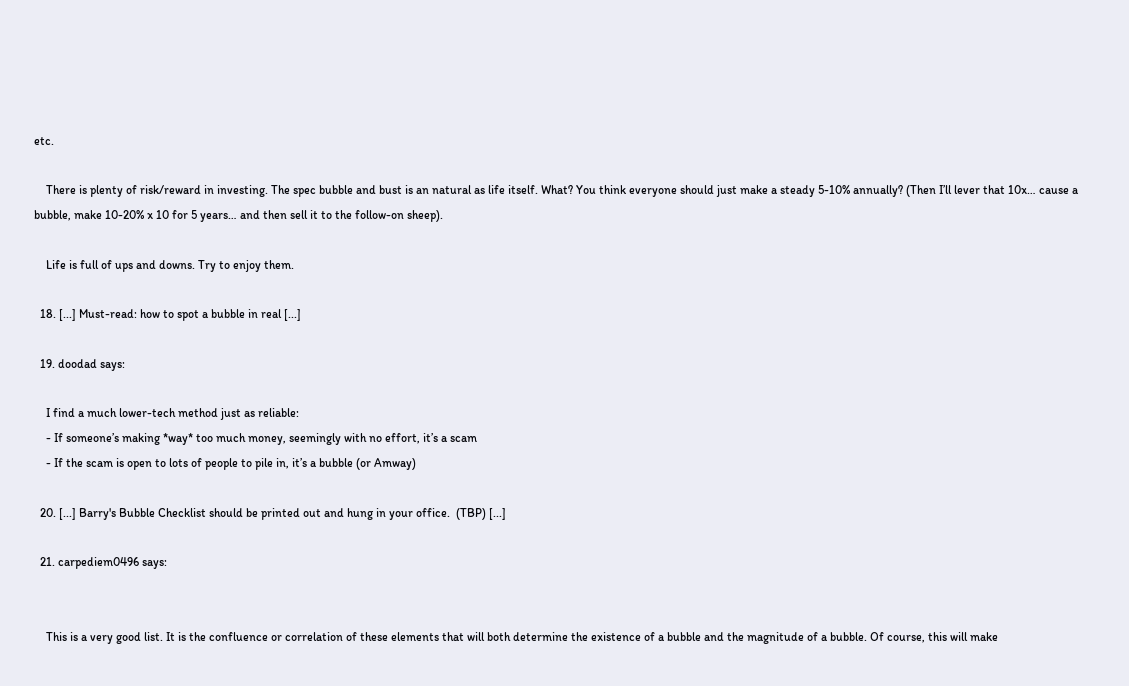etc.

    There is plenty of risk/reward in investing. The spec bubble and bust is an natural as life itself. What? You think everyone should just make a steady 5-10% annually? (Then I’ll lever that 10x… cause a bubble, make 10-20% x 10 for 5 years… and then sell it to the follow-on sheep).

    Life is full of ups and downs. Try to enjoy them.

  18. [...] Must-read: how to spot a bubble in real [...]

  19. doodad says:

    I find a much lower-tech method just as reliable:
    - If someone’s making *way* too much money, seemingly with no effort, it’s a scam
    - If the scam is open to lots of people to pile in, it’s a bubble (or Amway)

  20. [...] Barry's Bubble Checklist should be printed out and hung in your office.  (TBP) [...]

  21. carpediem0496 says:


    This is a very good list. It is the confluence or correlation of these elements that will both determine the existence of a bubble and the magnitude of a bubble. Of course, this will make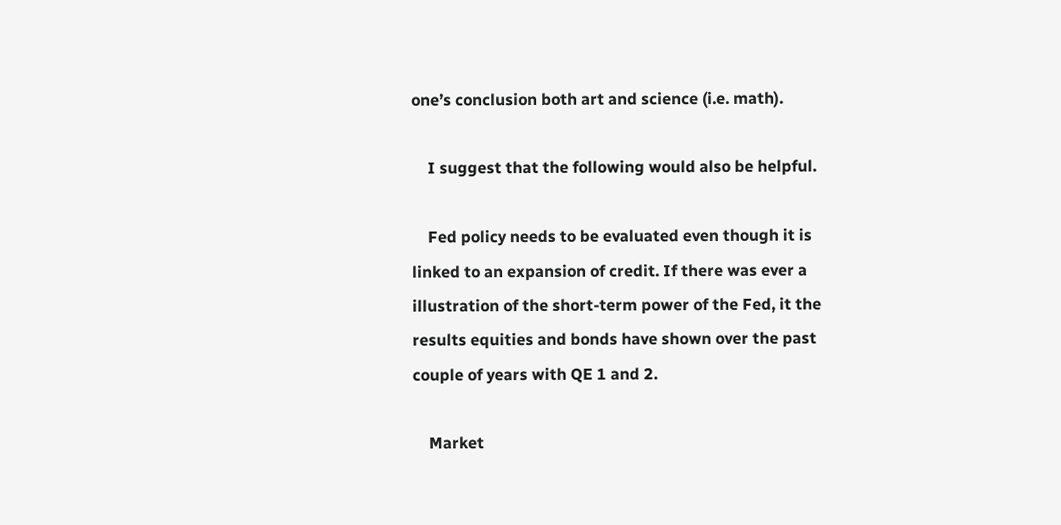one’s conclusion both art and science (i.e. math).

    I suggest that the following would also be helpful.

    Fed policy needs to be evaluated even though it is linked to an expansion of credit. If there was ever a illustration of the short-term power of the Fed, it the results equities and bonds have shown over the past couple of years with QE 1 and 2.

    Market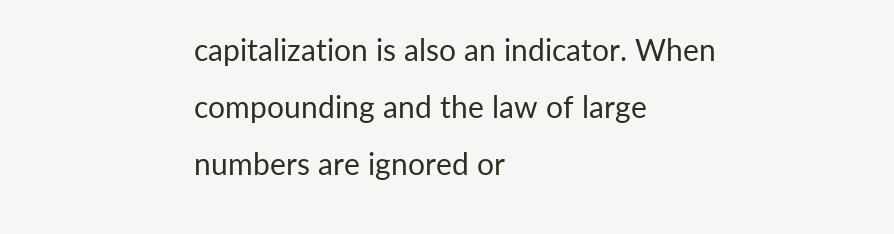capitalization is also an indicator. When compounding and the law of large numbers are ignored or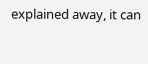explained away, it can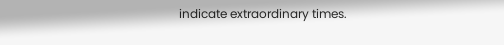indicate extraordinary times.